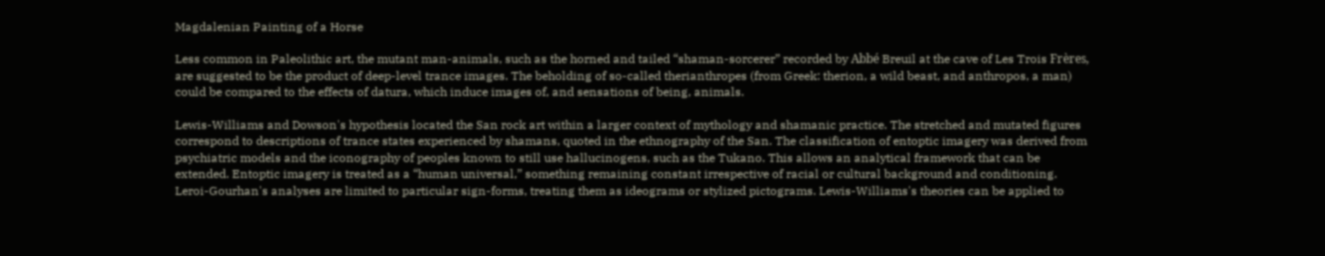Magdalenian Painting of a Horse

Less common in Paleolithic art, the mutant man-animals, such as the horned and tailed “shaman-sorcerer” recorded by Abbé Breuil at the cave of Les Trois Frères, are suggested to be the product of deep-level trance images. The beholding of so-called therianthropes (from Greek: therion, a wild beast, and anthropos, a man) could be compared to the effects of datura, which induce images of, and sensations of being, animals.

Lewis-Williams and Dowson's hypothesis located the San rock art within a larger context of mythology and shamanic practice. The stretched and mutated figures correspond to descriptions of trance states experienced by shamans, quoted in the ethnography of the San. The classification of entoptic imagery was derived from psychiatric models and the iconography of peoples known to still use hallucinogens, such as the Tukano. This allows an analytical framework that can be extended. Entoptic imagery is treated as a “human universal,” something remaining constant irrespective of racial or cultural background and conditioning. Leroi-Gourhan's analyses are limited to particular sign-forms, treating them as ideograms or stylized pictograms. Lewis-Williams's theories can be applied to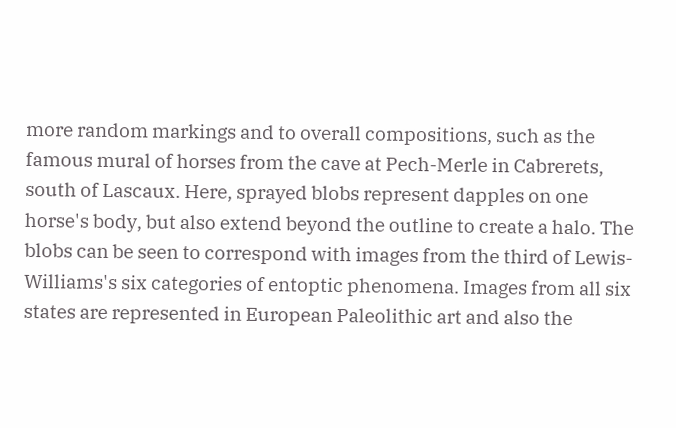more random markings and to overall compositions, such as the famous mural of horses from the cave at Pech-Merle in Cabrerets, south of Lascaux. Here, sprayed blobs represent dapples on one horse's body, but also extend beyond the outline to create a halo. The blobs can be seen to correspond with images from the third of Lewis-Williams's six categories of entoptic phenomena. Images from all six states are represented in European Paleolithic art and also the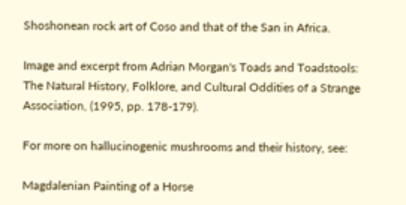Shoshonean rock art of Coso and that of the San in Africa.

Image and excerpt from Adrian Morgan's Toads and Toadstools: The Natural History, Folklore, and Cultural Oddities of a Strange Association, (1995, pp. 178-179).

For more on hallucinogenic mushrooms and their history, see:

Magdalenian Painting of a Horse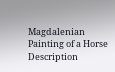Magdalenian Painting of a Horse Description